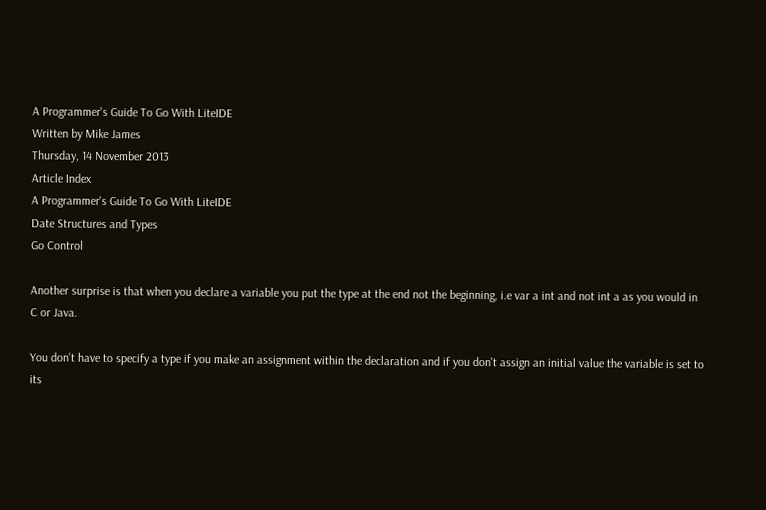A Programmer's Guide To Go With LiteIDE
Written by Mike James
Thursday, 14 November 2013
Article Index
A Programmer's Guide To Go With LiteIDE
Date Structures and Types
Go Control

Another surprise is that when you declare a variable you put the type at the end not the beginning, i.e var a int and not int a as you would in C or Java.

You don't have to specify a type if you make an assignment within the declaration and if you don't assign an initial value the variable is set to its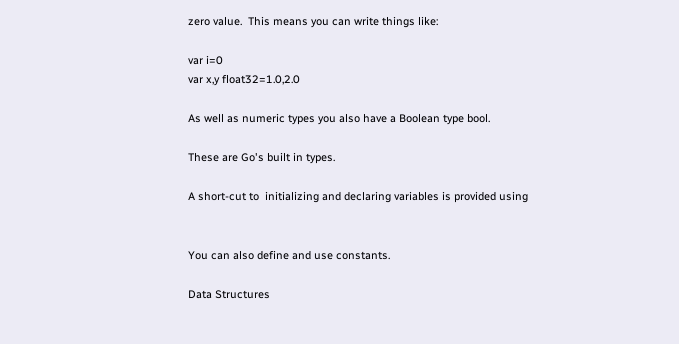zero value.  This means you can write things like:

var i=0
var x,y float32=1.0,2.0

As well as numeric types you also have a Boolean type bool.

These are Go's built in types.

A short-cut to  initializing and declaring variables is provided using


You can also define and use constants.

Data Structures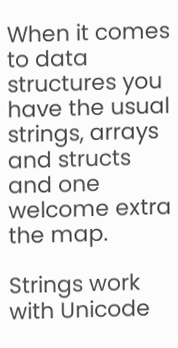When it comes to data structures you have the usual strings, arrays and structs and one welcome extra the map.

Strings work with Unicode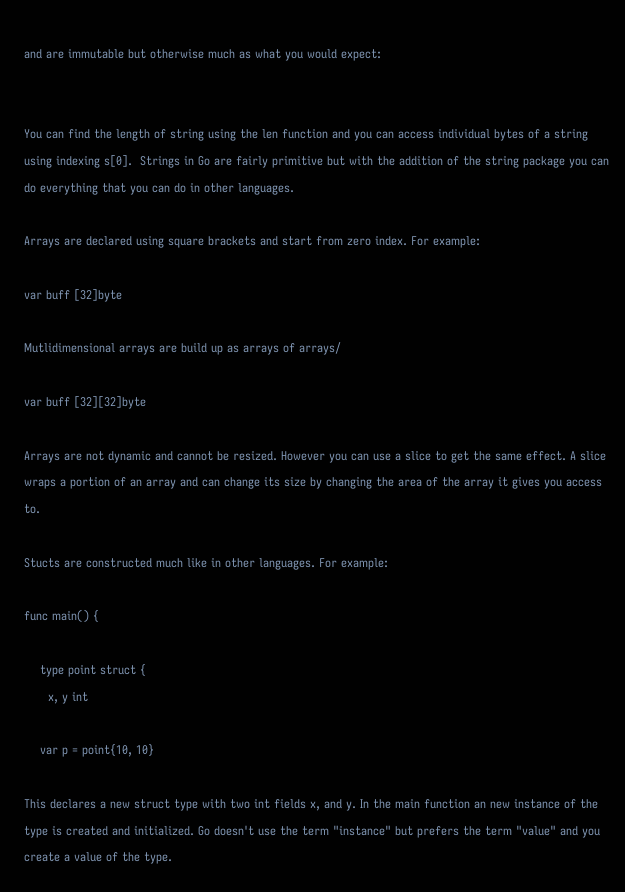and are immutable but otherwise much as what you would expect:


You can find the length of string using the len function and you can access individual bytes of a string using indexing s[0].  Strings in Go are fairly primitive but with the addition of the string package you can do everything that you can do in other languages.

Arrays are declared using square brackets and start from zero index. For example:

var buff [32]byte

Mutlidimensional arrays are build up as arrays of arrays/

var buff [32][32]byte

Arrays are not dynamic and cannot be resized. However you can use a slice to get the same effect. A slice wraps a portion of an array and can change its size by changing the area of the array it gives you access to.

Stucts are constructed much like in other languages. For example:

func main() {

    type point struct {
      x, y int

    var p = point{10, 10}

This declares a new struct type with two int fields x, and y. In the main function an new instance of the type is created and initialized. Go doesn't use the term "instance" but prefers the term "value" and you create a value of the type.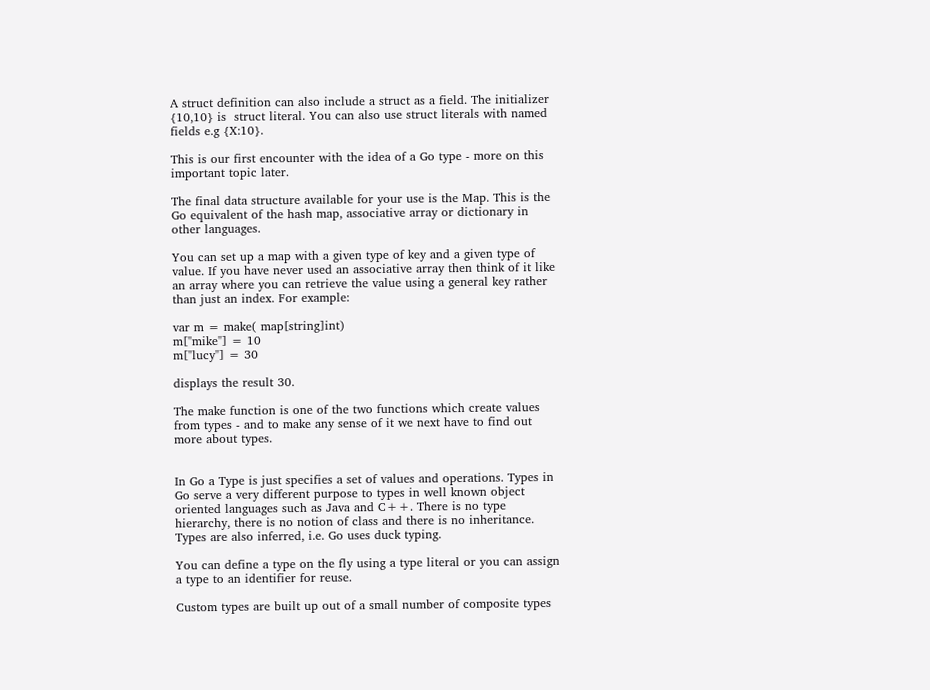A struct definition can also include a struct as a field. The initializer {10,10} is  struct literal. You can also use struct literals with named fields e.g {X:10}.

This is our first encounter with the idea of a Go type - more on this important topic later.

The final data structure available for your use is the Map. This is the Go equivalent of the hash map, associative array or dictionary in other languages.

You can set up a map with a given type of key and a given type of value. If you have never used an associative array then think of it like an array where you can retrieve the value using a general key rather than just an index. For example:

var m = make( map[string]int)
m["mike"] = 10
m["lucy"] = 30

displays the result 30.

The make function is one of the two functions which create values from types - and to make any sense of it we next have to find out more about types.


In Go a Type is just specifies a set of values and operations. Types in Go serve a very different purpose to types in well known object oriented languages such as Java and C++. There is no type hierarchy, there is no notion of class and there is no inheritance.  Types are also inferred, i.e. Go uses duck typing.

You can define a type on the fly using a type literal or you can assign a type to an identifier for reuse.

Custom types are built up out of a small number of composite types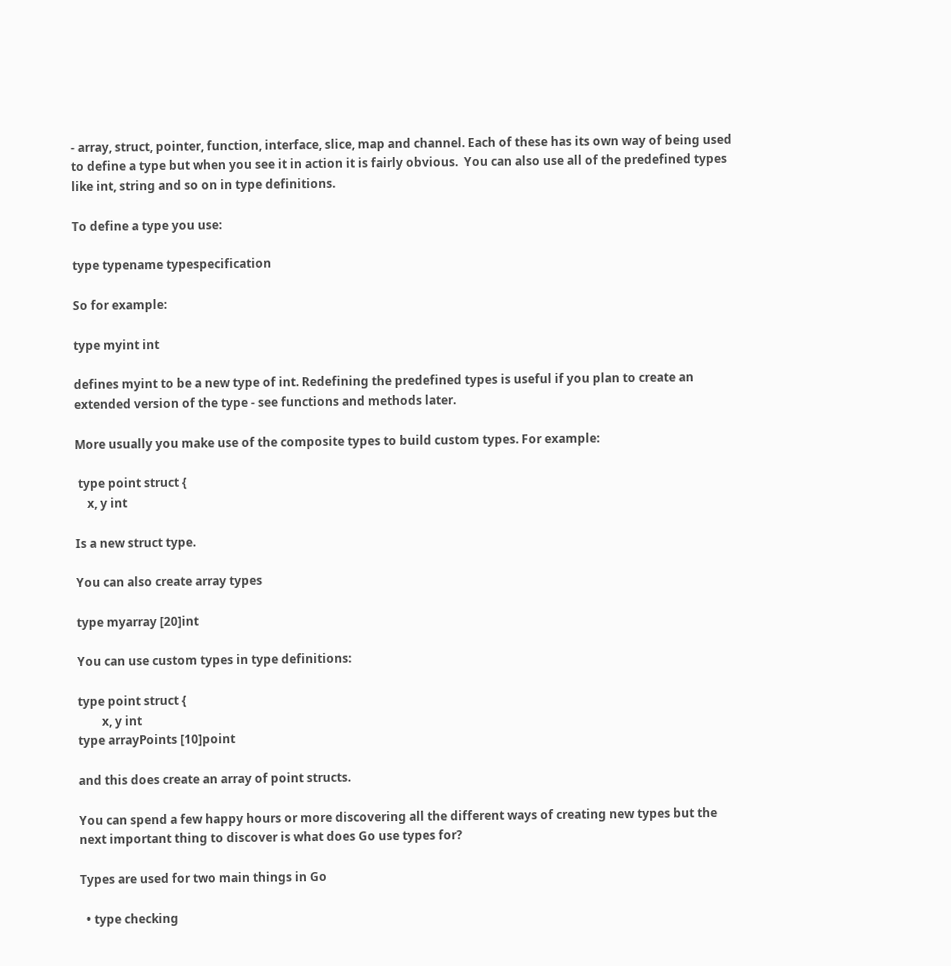- array, struct, pointer, function, interface, slice, map and channel. Each of these has its own way of being used to define a type but when you see it in action it is fairly obvious.  You can also use all of the predefined types like int, string and so on in type definitions.

To define a type you use:

type typename typespecification

So for example:

type myint int

defines myint to be a new type of int. Redefining the predefined types is useful if you plan to create an extended version of the type - see functions and methods later.

More usually you make use of the composite types to build custom types. For example:

 type point struct {
    x, y int

Is a new struct type.

You can also create array types

type myarray [20]int

You can use custom types in type definitions:

type point struct {
        x, y int
type arrayPoints [10]point

and this does create an array of point structs.

You can spend a few happy hours or more discovering all the different ways of creating new types but the next important thing to discover is what does Go use types for?

Types are used for two main things in Go

  • type checking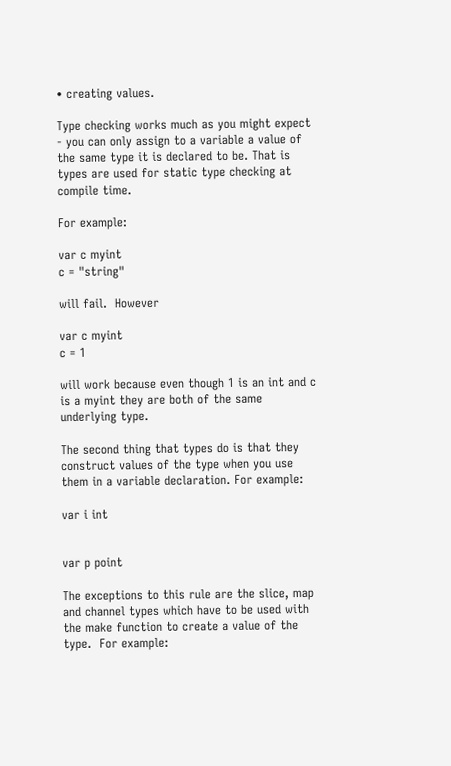• creating values.

Type checking works much as you might expect - you can only assign to a variable a value of the same type it is declared to be. That is types are used for static type checking at compile time.

For example:

var c myint
c = "string"

will fail.  However

var c myint
c = 1

will work because even though 1 is an int and c is a myint they are both of the same underlying type.

The second thing that types do is that they construct values of the type when you use them in a variable declaration. For example:

var i int


var p point

The exceptions to this rule are the slice, map and channel types which have to be used with the make function to create a value of the type.  For example: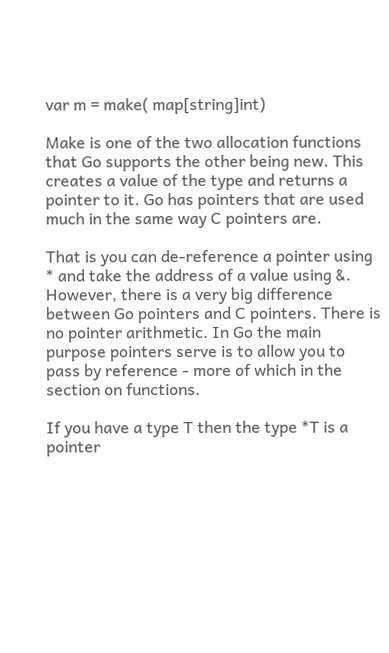var m = make( map[string]int)

Make is one of the two allocation functions that Go supports the other being new. This creates a value of the type and returns a pointer to it. Go has pointers that are used much in the same way C pointers are.

That is you can de-reference a pointer using * and take the address of a value using &. However, there is a very big difference between Go pointers and C pointers. There is no pointer arithmetic. In Go the main purpose pointers serve is to allow you to pass by reference - more of which in the section on functions.

If you have a type T then the type *T is a pointer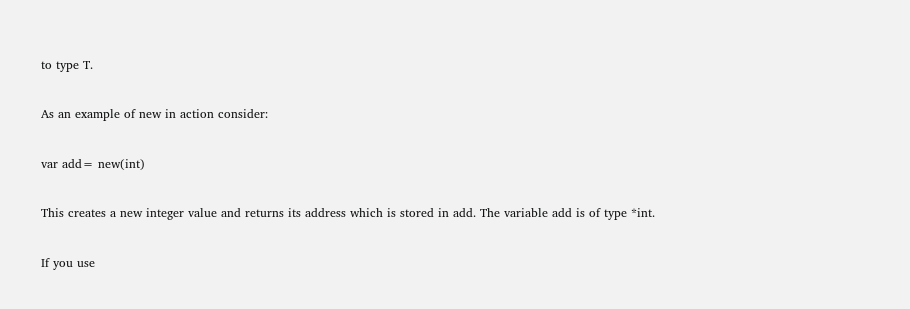to type T.

As an example of new in action consider:

var add= new(int)

This creates a new integer value and returns its address which is stored in add. The variable add is of type *int.

If you use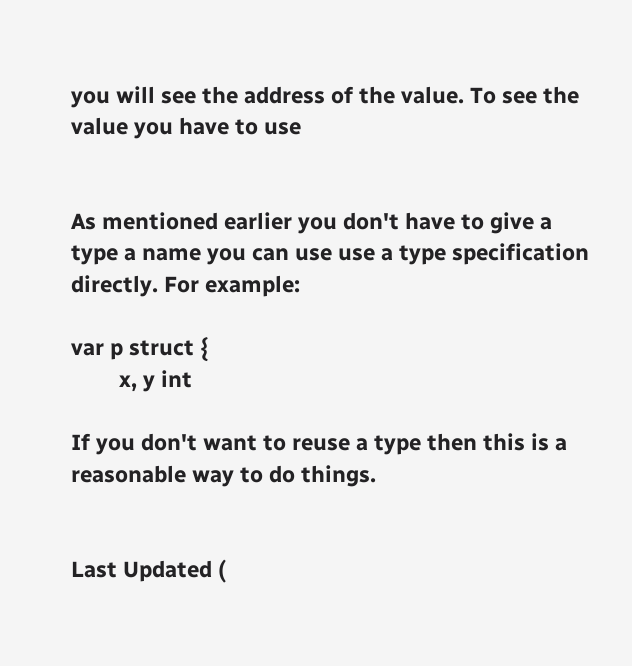you will see the address of the value. To see the value you have to use


As mentioned earlier you don't have to give a type a name you can use use a type specification directly. For example:

var p struct {
        x, y int

If you don't want to reuse a type then this is a reasonable way to do things.


Last Updated (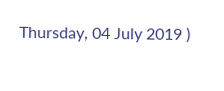Thursday, 04 July 2019 )